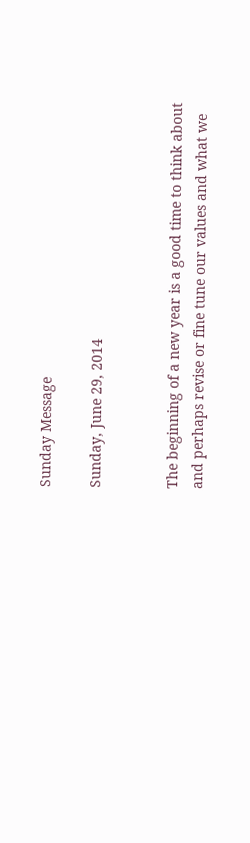Sunday Message

Sunday, June 29, 2014


The beginning of a new year is a good time to think about and perhaps revise or fine tune our values and what we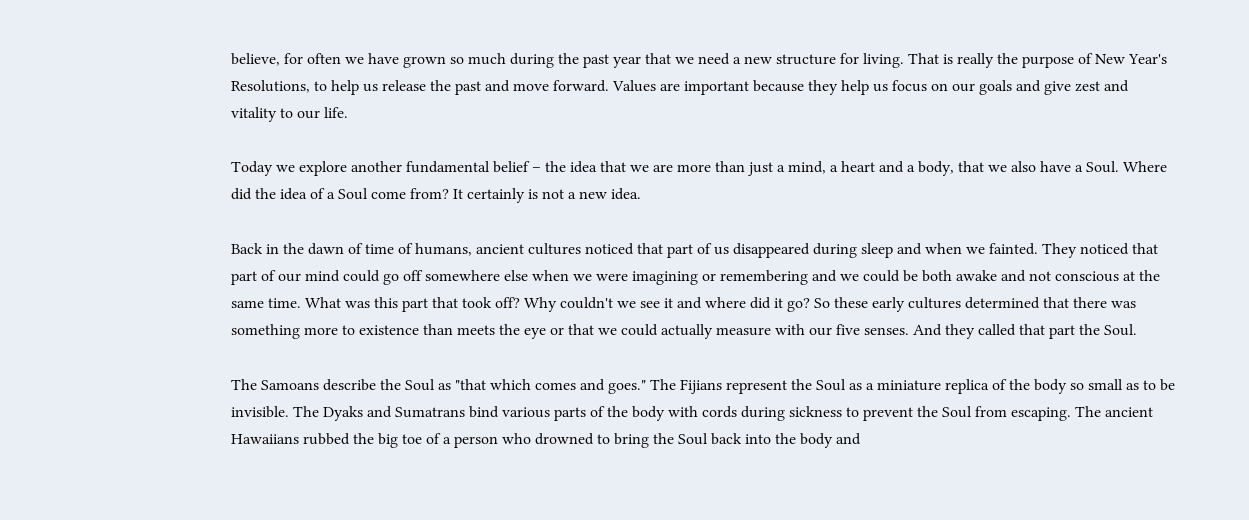believe, for often we have grown so much during the past year that we need a new structure for living. That is really the purpose of New Year's Resolutions, to help us release the past and move forward. Values are important because they help us focus on our goals and give zest and vitality to our life.

Today we explore another fundamental belief – the idea that we are more than just a mind, a heart and a body, that we also have a Soul. Where did the idea of a Soul come from? It certainly is not a new idea.

Back in the dawn of time of humans, ancient cultures noticed that part of us disappeared during sleep and when we fainted. They noticed that part of our mind could go off somewhere else when we were imagining or remembering and we could be both awake and not conscious at the same time. What was this part that took off? Why couldn't we see it and where did it go? So these early cultures determined that there was something more to existence than meets the eye or that we could actually measure with our five senses. And they called that part the Soul.

The Samoans describe the Soul as "that which comes and goes." The Fijians represent the Soul as a miniature replica of the body so small as to be invisible. The Dyaks and Sumatrans bind various parts of the body with cords during sickness to prevent the Soul from escaping. The ancient Hawaiians rubbed the big toe of a person who drowned to bring the Soul back into the body and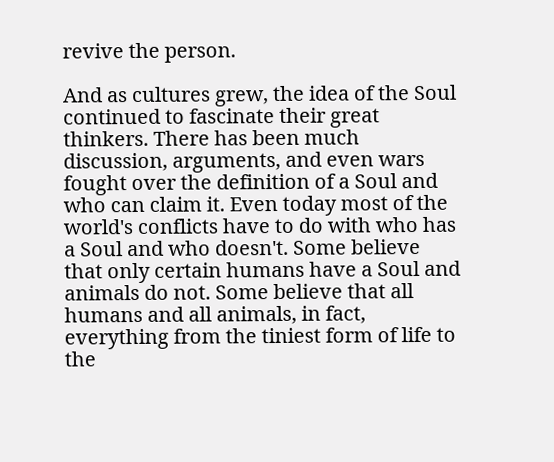revive the person.

And as cultures grew, the idea of the Soul continued to fascinate their great thinkers. There has been much discussion, arguments, and even wars fought over the definition of a Soul and who can claim it. Even today most of the world's conflicts have to do with who has a Soul and who doesn't. Some believe that only certain humans have a Soul and animals do not. Some believe that all humans and all animals, in fact, everything from the tiniest form of life to the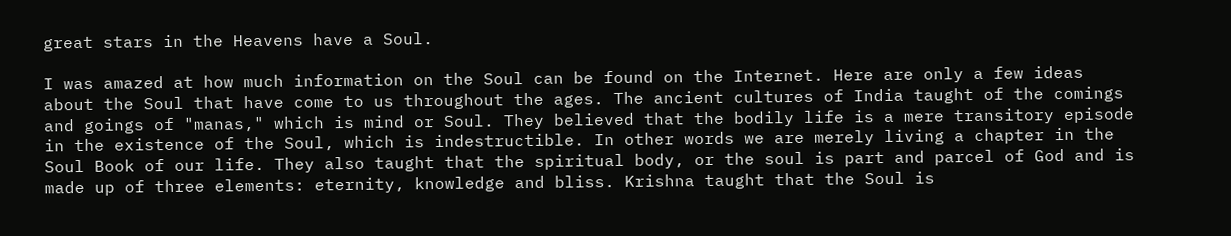great stars in the Heavens have a Soul.

I was amazed at how much information on the Soul can be found on the Internet. Here are only a few ideas about the Soul that have come to us throughout the ages. The ancient cultures of India taught of the comings and goings of "manas," which is mind or Soul. They believed that the bodily life is a mere transitory episode in the existence of the Soul, which is indestructible. In other words we are merely living a chapter in the Soul Book of our life. They also taught that the spiritual body, or the soul is part and parcel of God and is made up of three elements: eternity, knowledge and bliss. Krishna taught that the Soul is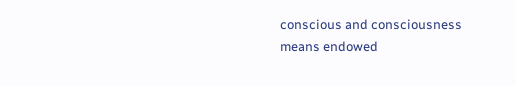conscious and consciousness means endowed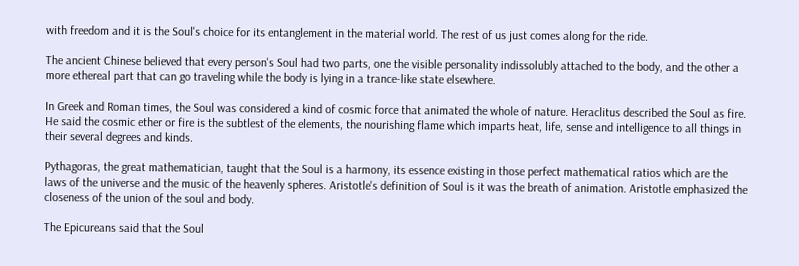with freedom and it is the Soul's choice for its entanglement in the material world. The rest of us just comes along for the ride.

The ancient Chinese believed that every person's Soul had two parts, one the visible personality indissolubly attached to the body, and the other a more ethereal part that can go traveling while the body is lying in a trance-like state elsewhere.

In Greek and Roman times, the Soul was considered a kind of cosmic force that animated the whole of nature. Heraclitus described the Soul as fire. He said the cosmic ether or fire is the subtlest of the elements, the nourishing flame which imparts heat, life, sense and intelligence to all things in their several degrees and kinds.

Pythagoras, the great mathematician, taught that the Soul is a harmony, its essence existing in those perfect mathematical ratios which are the laws of the universe and the music of the heavenly spheres. Aristotle's definition of Soul is it was the breath of animation. Aristotle emphasized the closeness of the union of the soul and body.

The Epicureans said that the Soul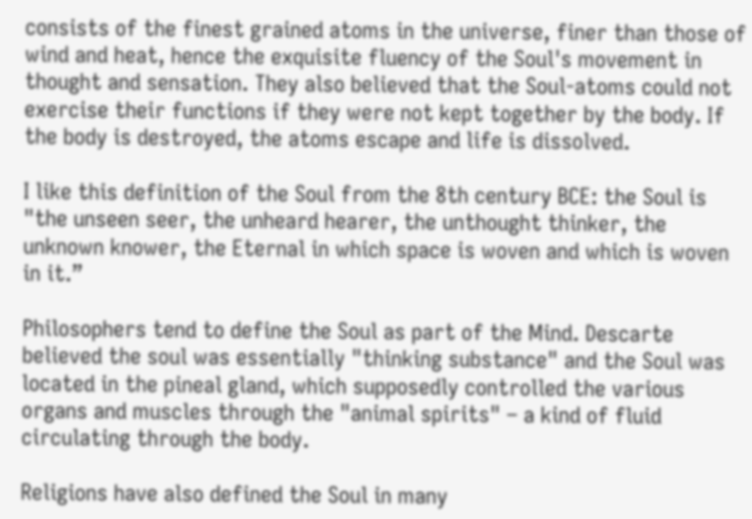consists of the finest grained atoms in the universe, finer than those of wind and heat, hence the exquisite fluency of the Soul's movement in thought and sensation. They also believed that the Soul-atoms could not exercise their functions if they were not kept together by the body. If the body is destroyed, the atoms escape and life is dissolved.

I like this definition of the Soul from the 8th century BCE: the Soul is "the unseen seer, the unheard hearer, the unthought thinker, the unknown knower, the Eternal in which space is woven and which is woven in it.”

Philosophers tend to define the Soul as part of the Mind. Descarte believed the soul was essentially "thinking substance" and the Soul was located in the pineal gland, which supposedly controlled the various organs and muscles through the "animal spirits" – a kind of fluid circulating through the body.

Religions have also defined the Soul in many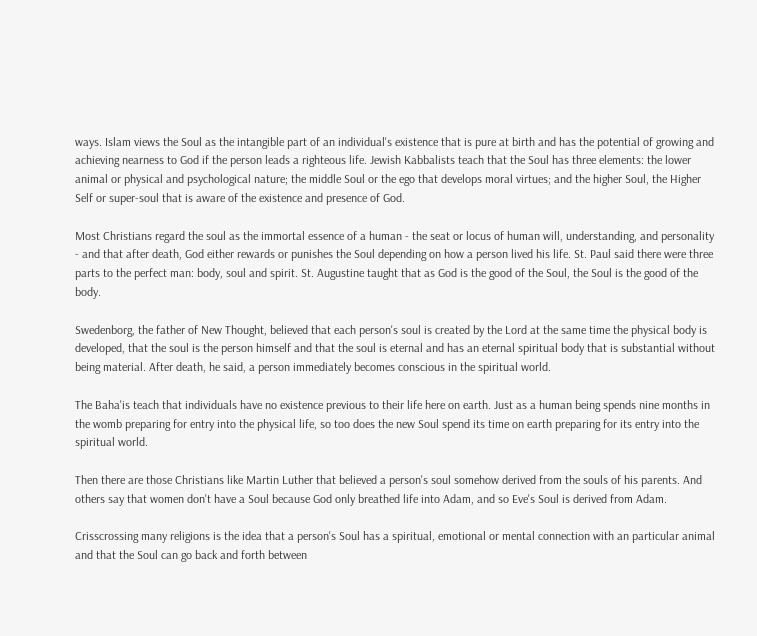ways. Islam views the Soul as the intangible part of an individual's existence that is pure at birth and has the potential of growing and achieving nearness to God if the person leads a righteous life. Jewish Kabbalists teach that the Soul has three elements: the lower animal or physical and psychological nature; the middle Soul or the ego that develops moral virtues; and the higher Soul, the Higher Self or super-soul that is aware of the existence and presence of God.

Most Christians regard the soul as the immortal essence of a human - the seat or locus of human will, understanding, and personality - and that after death, God either rewards or punishes the Soul depending on how a person lived his life. St. Paul said there were three parts to the perfect man: body, soul and spirit. St. Augustine taught that as God is the good of the Soul, the Soul is the good of the body.

Swedenborg, the father of New Thought, believed that each person's soul is created by the Lord at the same time the physical body is developed, that the soul is the person himself and that the soul is eternal and has an eternal spiritual body that is substantial without being material. After death, he said, a person immediately becomes conscious in the spiritual world.

The Baha'is teach that individuals have no existence previous to their life here on earth. Just as a human being spends nine months in the womb preparing for entry into the physical life, so too does the new Soul spend its time on earth preparing for its entry into the spiritual world.

Then there are those Christians like Martin Luther that believed a person's soul somehow derived from the souls of his parents. And others say that women don't have a Soul because God only breathed life into Adam, and so Eve's Soul is derived from Adam.

Crisscrossing many religions is the idea that a person's Soul has a spiritual, emotional or mental connection with an particular animal and that the Soul can go back and forth between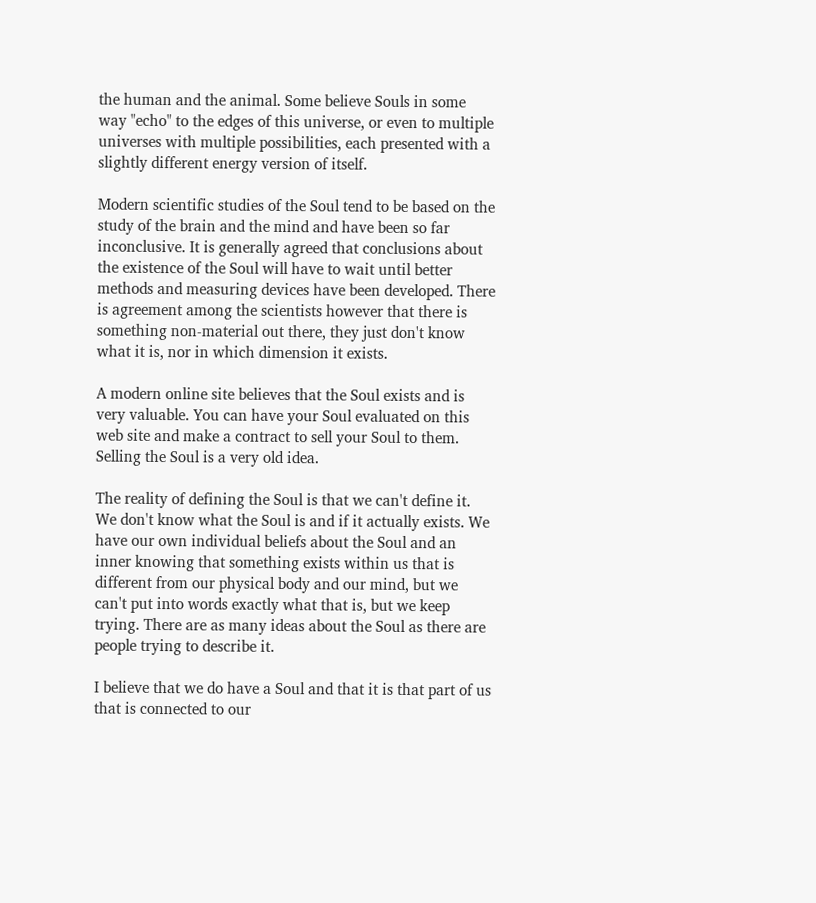the human and the animal. Some believe Souls in some way "echo" to the edges of this universe, or even to multiple universes with multiple possibilities, each presented with a slightly different energy version of itself.

Modern scientific studies of the Soul tend to be based on the study of the brain and the mind and have been so far inconclusive. It is generally agreed that conclusions about the existence of the Soul will have to wait until better methods and measuring devices have been developed. There is agreement among the scientists however that there is something non-material out there, they just don't know what it is, nor in which dimension it exists.

A modern online site believes that the Soul exists and is very valuable. You can have your Soul evaluated on this web site and make a contract to sell your Soul to them. Selling the Soul is a very old idea.

The reality of defining the Soul is that we can't define it. We don't know what the Soul is and if it actually exists. We have our own individual beliefs about the Soul and an inner knowing that something exists within us that is different from our physical body and our mind, but we can't put into words exactly what that is, but we keep trying. There are as many ideas about the Soul as there are people trying to describe it.

I believe that we do have a Soul and that it is that part of us that is connected to our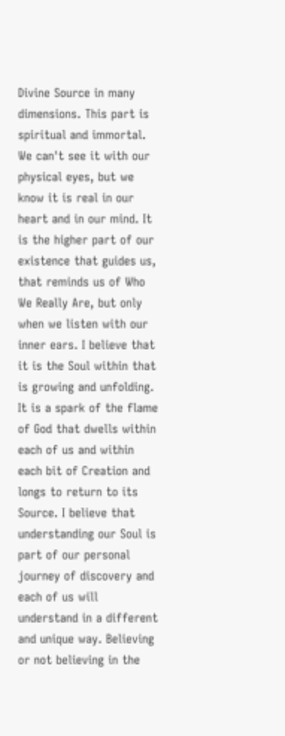Divine Source in many dimensions. This part is spiritual and immortal. We can't see it with our physical eyes, but we know it is real in our heart and in our mind. It is the higher part of our existence that guides us, that reminds us of Who We Really Are, but only when we listen with our inner ears. I believe that it is the Soul within that is growing and unfolding. It is a spark of the flame of God that dwells within each of us and within each bit of Creation and longs to return to its Source. I believe that understanding our Soul is part of our personal journey of discovery and each of us will understand in a different and unique way. Believing or not believing in the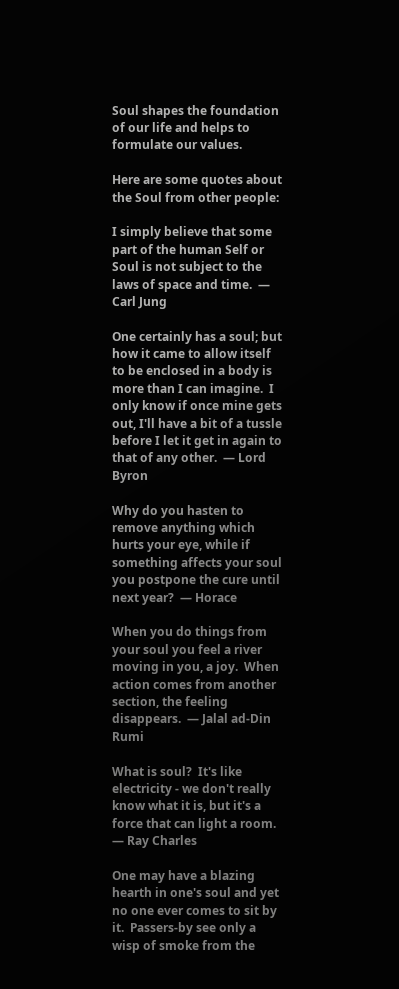Soul shapes the foundation of our life and helps to formulate our values.

Here are some quotes about the Soul from other people:

I simply believe that some part of the human Self or Soul is not subject to the laws of space and time.  — Carl Jung

One certainly has a soul; but how it came to allow itself to be enclosed in a body is more than I can imagine.  I only know if once mine gets out, I'll have a bit of a tussle before I let it get in again to that of any other.  — Lord Byron

Why do you hasten to remove anything which hurts your eye, while if something affects your soul you postpone the cure until next year?  — Horace

When you do things from your soul you feel a river moving in you, a joy.  When action comes from another section, the feeling disappears.  — Jalal ad-Din Rumi

What is soul?  It's like electricity - we don't really know what it is, but it's a force that can light a room.  — Ray Charles

One may have a blazing hearth in one's soul and yet no one ever comes to sit by it.  Passers-by see only a wisp of smoke from the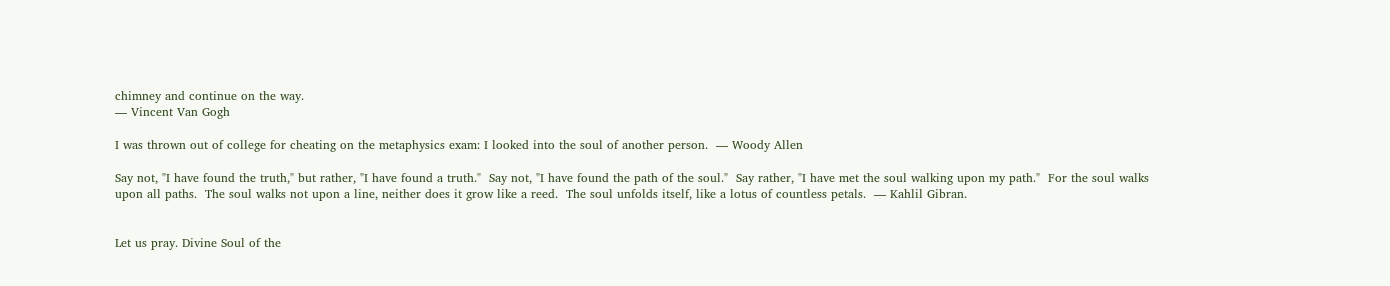chimney and continue on the way.
— Vincent Van Gogh

I was thrown out of college for cheating on the metaphysics exam: I looked into the soul of another person.  — Woody Allen

Say not, "I have found the truth," but rather, "I have found a truth."  Say not, "I have found the path of the soul."  Say rather, "I have met the soul walking upon my path."  For the soul walks upon all paths.  The soul walks not upon a line, neither does it grow like a reed.  The soul unfolds itself, like a lotus of countless petals.  — Kahlil Gibran.


Let us pray. Divine Soul of the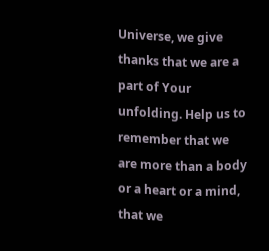Universe, we give thanks that we are a part of Your unfolding. Help us to remember that we are more than a body or a heart or a mind, that we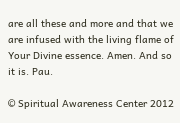are all these and more and that we are infused with the living flame of Your Divine essence. Amen. And so it is. Pau.

© Spiritual Awareness Center 2012